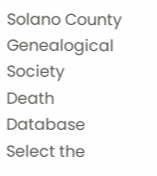Solano County Genealogical Society
Death Database
Select the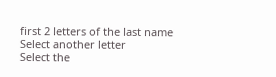first 2 letters of the last name
Select another letter
Select the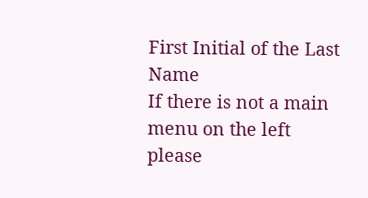First Initial of the Last Name
If there is not a main menu on the left please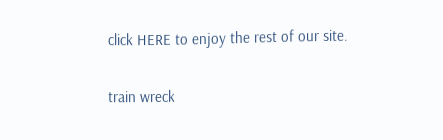click HERE to enjoy the rest of our site.

train wreck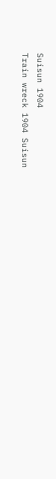Suisun 1904
Train wreck 1904 Suisun